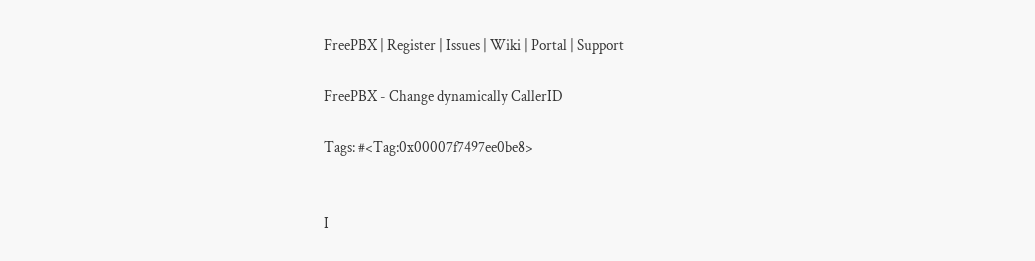FreePBX | Register | Issues | Wiki | Portal | Support

FreePBX - Change dynamically CallerID

Tags: #<Tag:0x00007f7497ee0be8>


I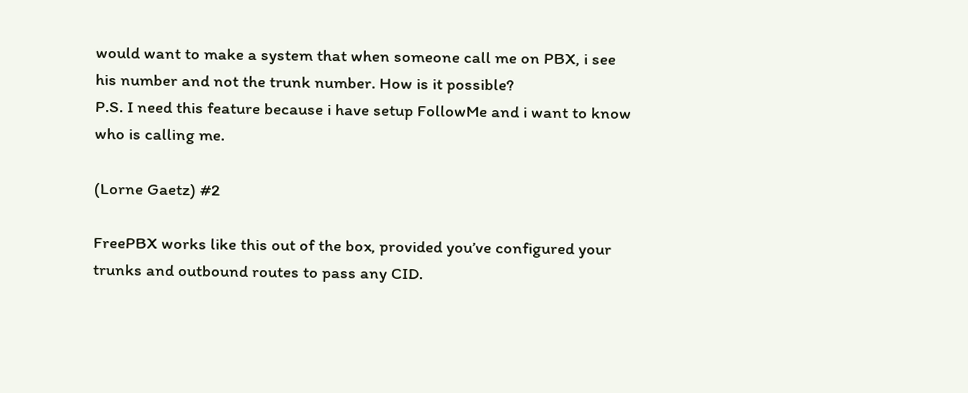would want to make a system that when someone call me on PBX, i see his number and not the trunk number. How is it possible?
P.S. I need this feature because i have setup FollowMe and i want to know who is calling me.

(Lorne Gaetz) #2

FreePBX works like this out of the box, provided you’ve configured your trunks and outbound routes to pass any CID.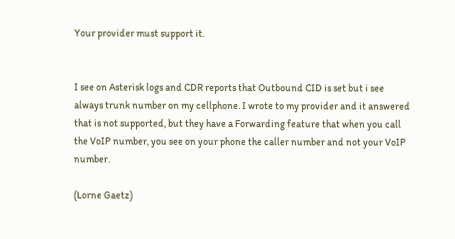Your provider must support it.


I see on Asterisk logs and CDR reports that Outbound CID is set but i see always trunk number on my cellphone. I wrote to my provider and it answered that is not supported, but they have a Forwarding feature that when you call the VoIP number, you see on your phone the caller number and not your VoIP number.

(Lorne Gaetz)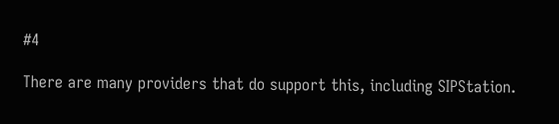#4

There are many providers that do support this, including SIPStation.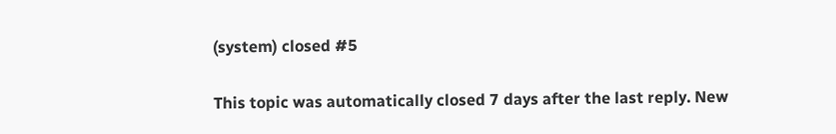(system) closed #5

This topic was automatically closed 7 days after the last reply. New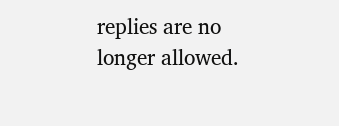replies are no longer allowed.